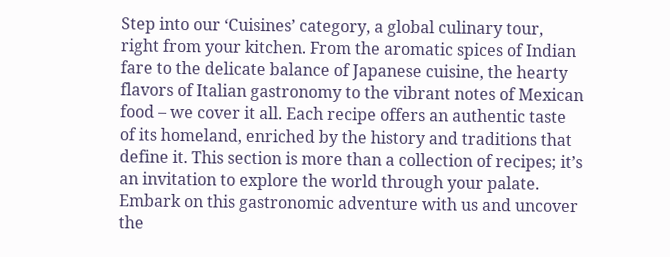Step into our ‘Cuisines’ category, a global culinary tour, right from your kitchen. From the aromatic spices of Indian fare to the delicate balance of Japanese cuisine, the hearty flavors of Italian gastronomy to the vibrant notes of Mexican food – we cover it all. Each recipe offers an authentic taste of its homeland, enriched by the history and traditions that define it. This section is more than a collection of recipes; it’s an invitation to explore the world through your palate. Embark on this gastronomic adventure with us and uncover the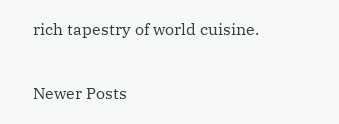rich tapestry of world cuisine.

Newer Posts